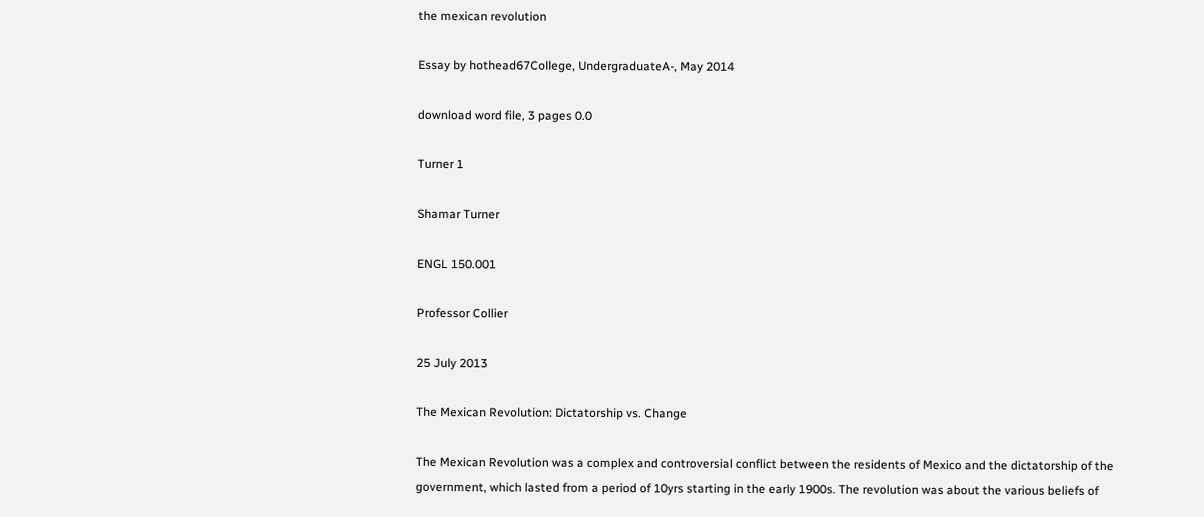the mexican revolution

Essay by hothead67College, UndergraduateA-, May 2014

download word file, 3 pages 0.0

Turner 1

Shamar Turner

ENGL 150.001

Professor Collier

25 July 2013

The Mexican Revolution: Dictatorship vs. Change

The Mexican Revolution was a complex and controversial conflict between the residents of Mexico and the dictatorship of the government, which lasted from a period of 10yrs starting in the early 1900s. The revolution was about the various beliefs of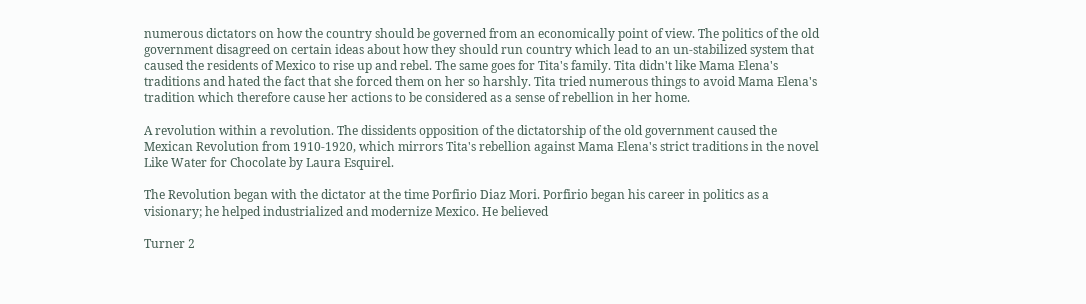numerous dictators on how the country should be governed from an economically point of view. The politics of the old government disagreed on certain ideas about how they should run country which lead to an un-stabilized system that caused the residents of Mexico to rise up and rebel. The same goes for Tita's family. Tita didn't like Mama Elena's traditions and hated the fact that she forced them on her so harshly. Tita tried numerous things to avoid Mama Elena's tradition which therefore cause her actions to be considered as a sense of rebellion in her home.

A revolution within a revolution. The dissidents opposition of the dictatorship of the old government caused the Mexican Revolution from 1910-1920, which mirrors Tita's rebellion against Mama Elena's strict traditions in the novel Like Water for Chocolate by Laura Esquirel.

The Revolution began with the dictator at the time Porfirio Diaz Mori. Porfirio began his career in politics as a visionary; he helped industrialized and modernize Mexico. He believed

Turner 2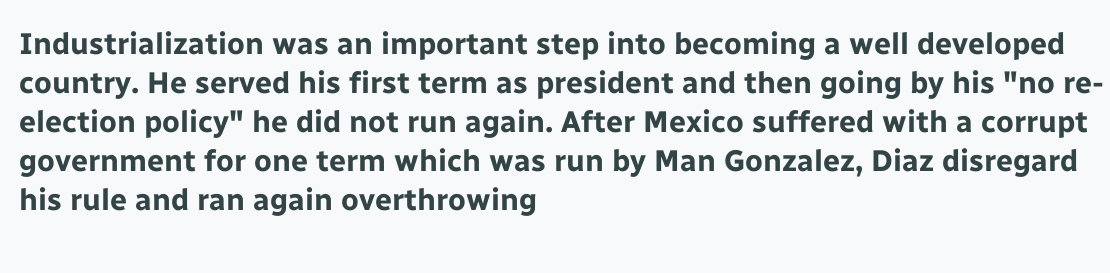Industrialization was an important step into becoming a well developed country. He served his first term as president and then going by his "no re-election policy" he did not run again. After Mexico suffered with a corrupt government for one term which was run by Man Gonzalez, Diaz disregard his rule and ran again overthrowing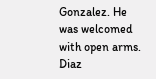Gonzalez. He was welcomed with open arms. Diaz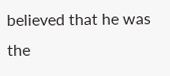believed that he was the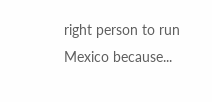right person to run Mexico because...